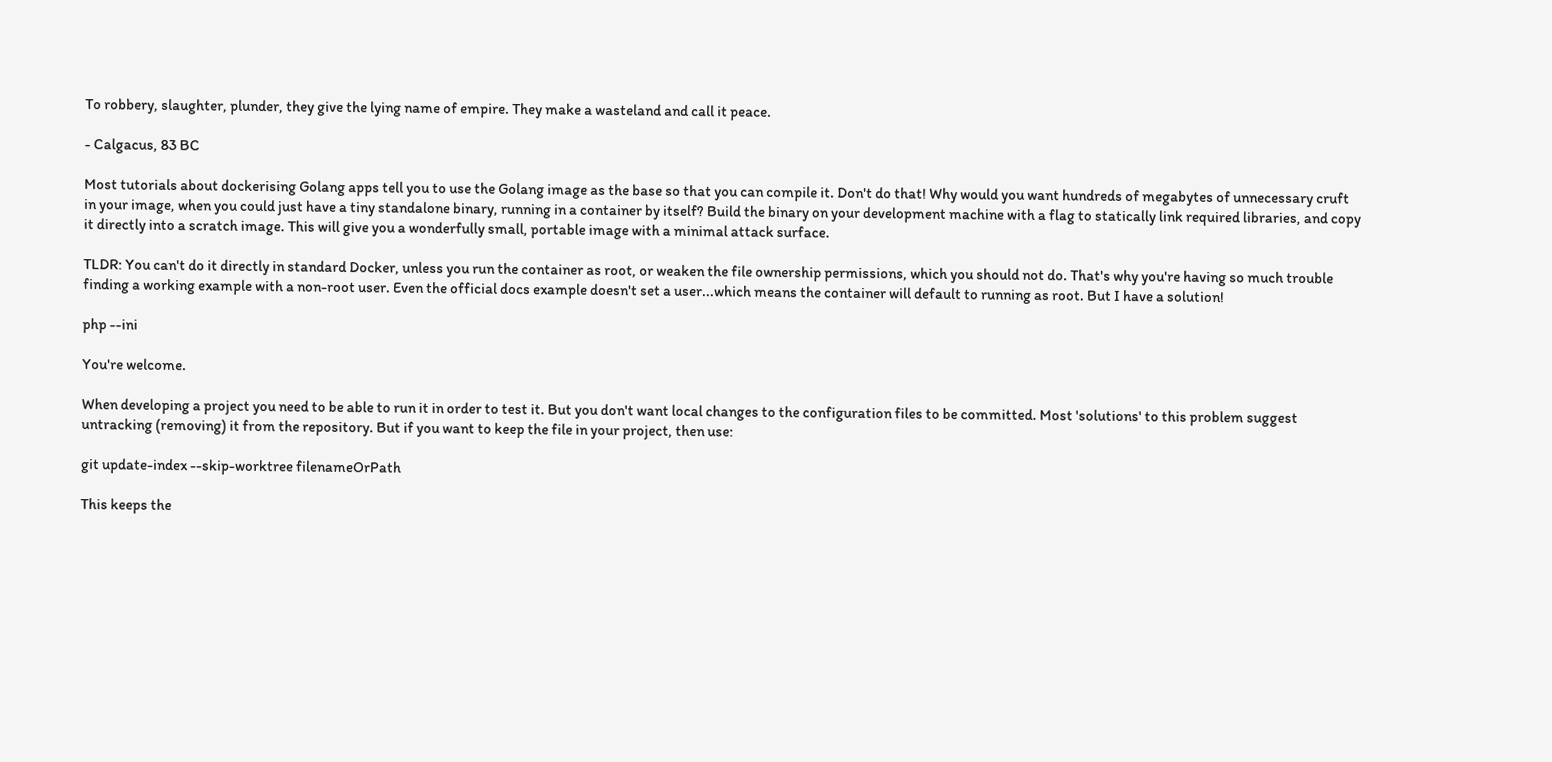To robbery, slaughter, plunder, they give the lying name of empire. They make a wasteland and call it peace.

- Calgacus, 83 BC

Most tutorials about dockerising Golang apps tell you to use the Golang image as the base so that you can compile it. Don't do that! Why would you want hundreds of megabytes of unnecessary cruft in your image, when you could just have a tiny standalone binary, running in a container by itself? Build the binary on your development machine with a flag to statically link required libraries, and copy it directly into a scratch image. This will give you a wonderfully small, portable image with a minimal attack surface.

TLDR: You can't do it directly in standard Docker, unless you run the container as root, or weaken the file ownership permissions, which you should not do. That's why you're having so much trouble finding a working example with a non-root user. Even the official docs example doesn't set a user...which means the container will default to running as root. But I have a solution!

php --ini

You're welcome.

When developing a project you need to be able to run it in order to test it. But you don't want local changes to the configuration files to be committed. Most 'solutions' to this problem suggest untracking (removing) it from the repository. But if you want to keep the file in your project, then use:

git update-index --skip-worktree filenameOrPath

This keeps the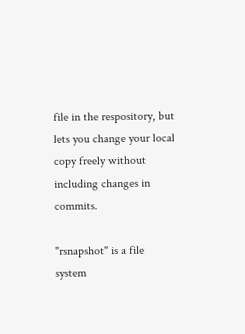file in the respository, but lets you change your local copy freely without including changes in commits.

"rsnapshot" is a file system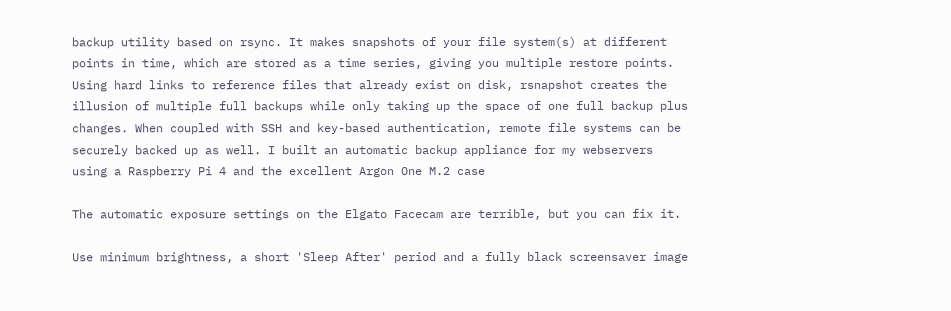backup utility based on rsync. It makes snapshots of your file system(s) at different points in time, which are stored as a time series, giving you multiple restore points. Using hard links to reference files that already exist on disk, rsnapshot creates the illusion of multiple full backups while only taking up the space of one full backup plus changes. When coupled with SSH and key-based authentication, remote file systems can be securely backed up as well. I built an automatic backup appliance for my webservers using a Raspberry Pi 4 and the excellent Argon One M.2 case

The automatic exposure settings on the Elgato Facecam are terrible, but you can fix it.

Use minimum brightness, a short 'Sleep After' period and a fully black screensaver image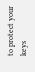to protect your keys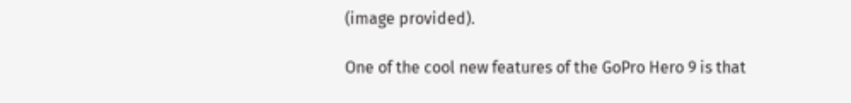(image provided).

One of the cool new features of the GoPro Hero 9 is that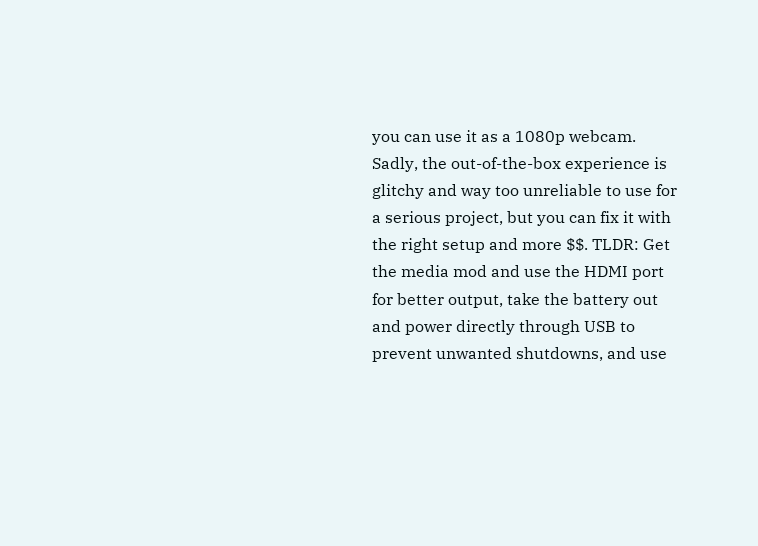you can use it as a 1080p webcam. Sadly, the out-of-the-box experience is glitchy and way too unreliable to use for a serious project, but you can fix it with the right setup and more $$. TLDR: Get the media mod and use the HDMI port for better output, take the battery out and power directly through USB to prevent unwanted shutdowns, and use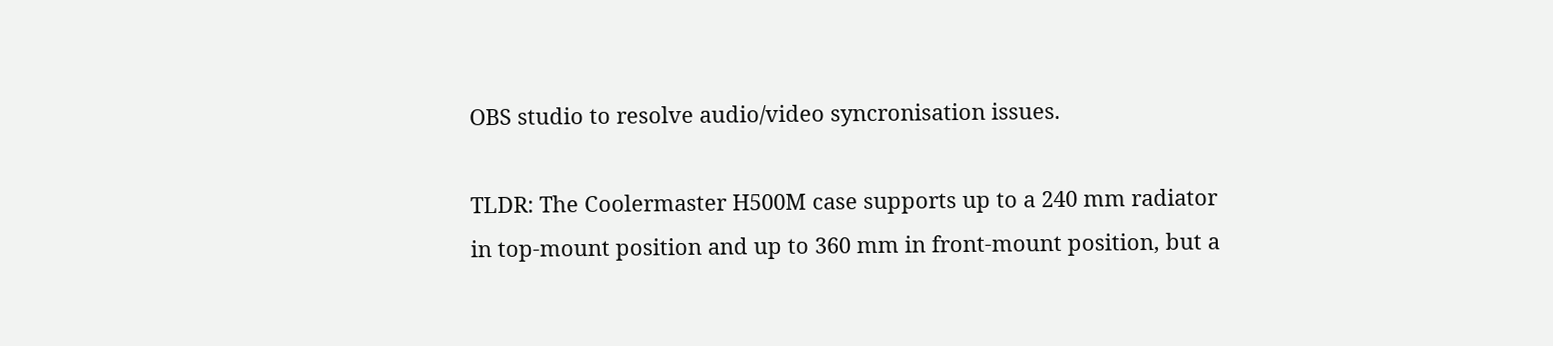OBS studio to resolve audio/video syncronisation issues.

TLDR: The Coolermaster H500M case supports up to a 240 mm radiator in top-mount position and up to 360 mm in front-mount position, but a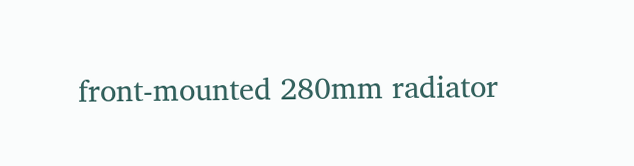front-mounted 280mm radiator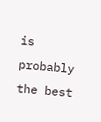is probably the best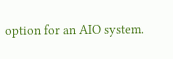option for an AIO system.